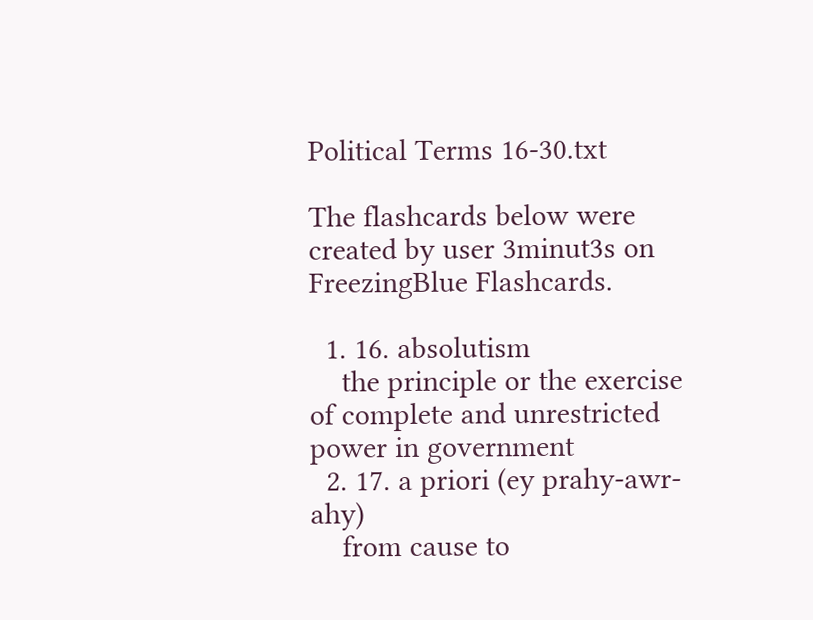Political Terms 16-30.txt

The flashcards below were created by user 3minut3s on FreezingBlue Flashcards.

  1. 16. absolutism
    the principle or the exercise of complete and unrestricted power in government
  2. 17. a priori (ey prahy-awr-ahy)
    from cause to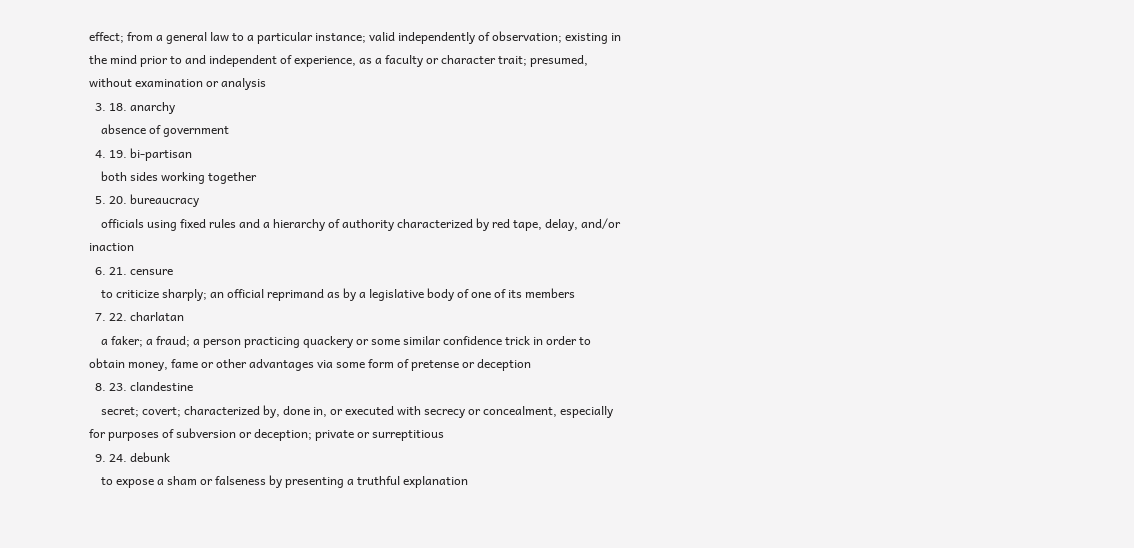effect; from a general law to a particular instance; valid independently of observation; existing in the mind prior to and independent of experience, as a faculty or character trait; presumed, without examination or analysis
  3. 18. anarchy
    absence of government
  4. 19. bi-partisan
    both sides working together
  5. 20. bureaucracy
    officials using fixed rules and a hierarchy of authority characterized by red tape, delay, and/or inaction
  6. 21. censure
    to criticize sharply; an official reprimand as by a legislative body of one of its members
  7. 22. charlatan
    a faker; a fraud; a person practicing quackery or some similar confidence trick in order to obtain money, fame or other advantages via some form of pretense or deception
  8. 23. clandestine
    secret; covert; characterized by, done in, or executed with secrecy or concealment, especially for purposes of subversion or deception; private or surreptitious
  9. 24. debunk
    to expose a sham or falseness by presenting a truthful explanation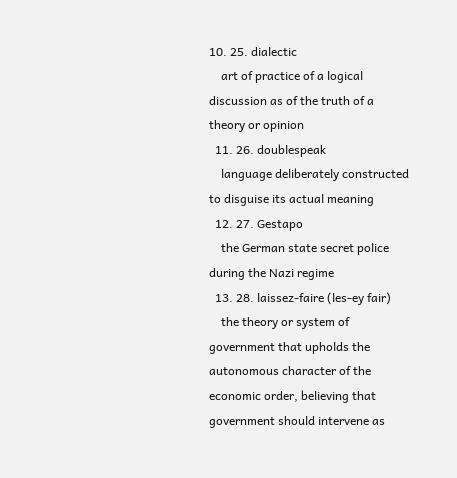10. 25. dialectic
    art of practice of a logical discussion as of the truth of a theory or opinion
  11. 26. doublespeak
    language deliberately constructed to disguise its actual meaning
  12. 27. Gestapo
    the German state secret police during the Nazi regime
  13. 28. laissez-faire (les-ey fair)
    the theory or system of government that upholds the autonomous character of the economic order, believing that government should intervene as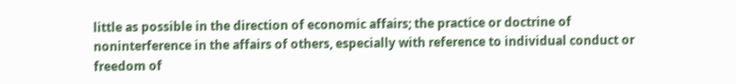little as possible in the direction of economic affairs; the practice or doctrine of noninterference in the affairs of others, especially with reference to individual conduct or freedom of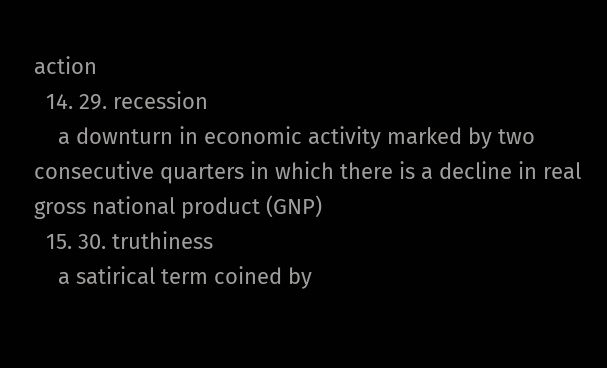action
  14. 29. recession
    a downturn in economic activity marked by two consecutive quarters in which there is a decline in real gross national product (GNP)
  15. 30. truthiness
    a satirical term coined by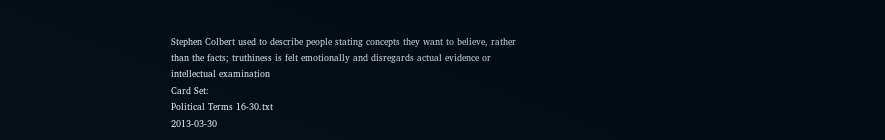Stephen Colbert used to describe people stating concepts they want to believe, rather than the facts; truthiness is felt emotionally and disregards actual evidence or intellectual examination
Card Set:
Political Terms 16-30.txt
2013-03-30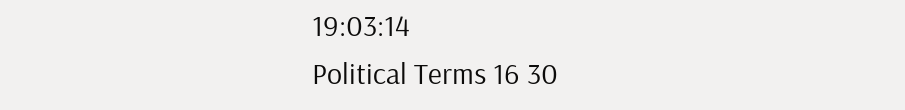19:03:14
Political Terms 16 30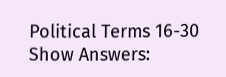Political Terms 16-30
Show Answers: